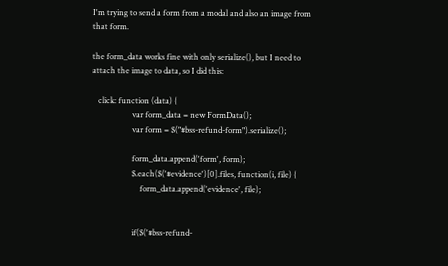I'm trying to send a form from a modal and also an image from that form.

the form_data works fine with only serialize(), but I need to attach the image to data, so I did this:

   click: function (data) {
                    var form_data = new FormData();
                    var form = $("#bss-refund-form").serialize();

                    form_data.append('form', form);
                    $.each($('#evidence')[0].files, function(i, file) {
                        form_data.append('evidence', file);


                    if($('#bss-refund-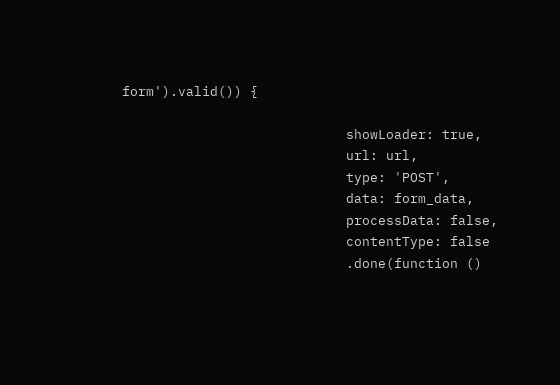form').valid()) {

                            showLoader: true,
                            url: url,
                            type: 'POST',
                            data: form_data,
                            processData: false,
                            contentType: false
                            .done(function ()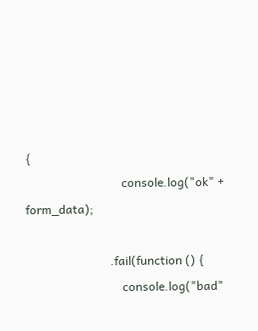{
                                console.log("ok" + form_data);

                            .fail(function () {
                                console.log("bad"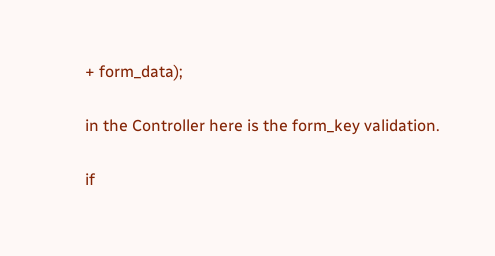+ form_data);

in the Controller here is the form_key validation.

if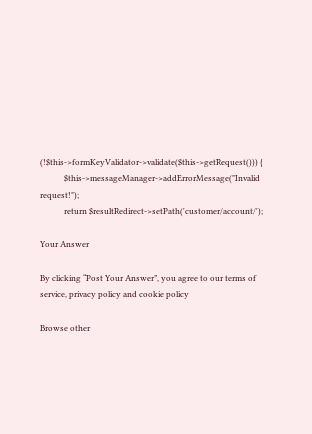(!$this->formKeyValidator->validate($this->getRequest())) {
            $this->messageManager->addErrorMessage("Invalid request!");
            return $resultRedirect->setPath('customer/account/');

Your Answer

By clicking “Post Your Answer”, you agree to our terms of service, privacy policy and cookie policy

Browse other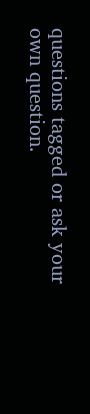questions tagged or ask your own question.